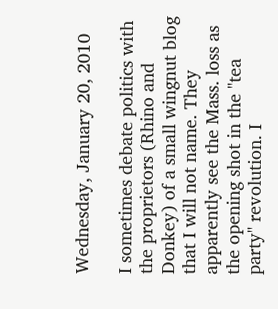Wednesday, January 20, 2010

I sometimes debate politics with the proprietors (Rhino and Donkey) of a small wingnut blog that I will not name. They apparently see the Mass. loss as the opening shot in the "tea party" revolution. I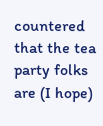countered that the tea party folks are (I hope)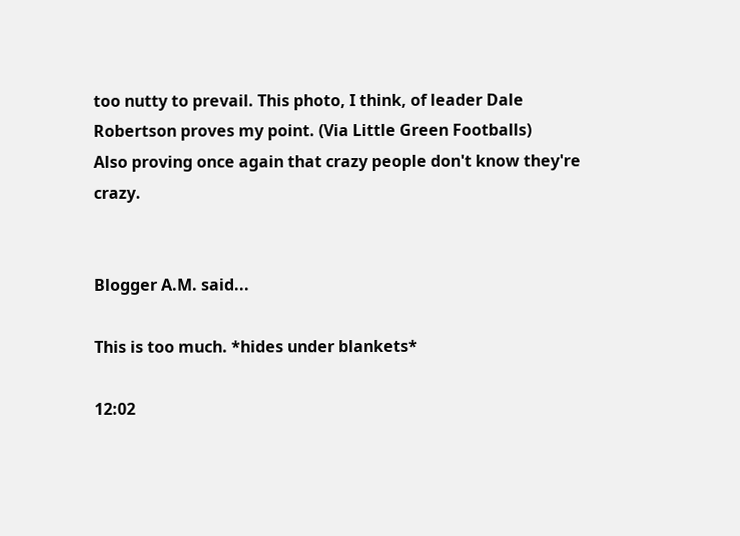too nutty to prevail. This photo, I think, of leader Dale Robertson proves my point. (Via Little Green Footballs)
Also proving once again that crazy people don't know they're crazy.


Blogger A.M. said...

This is too much. *hides under blankets*

12:02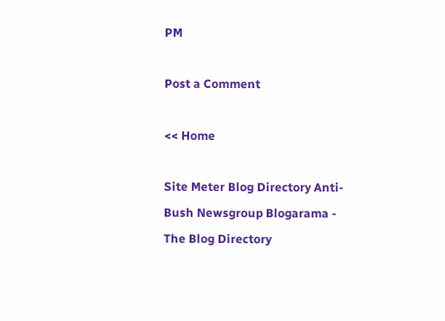PM

Post a Comment

<< Home

Site Meter Blog Directory Anti-Bush Newsgroup Blogarama - The Blog Directory